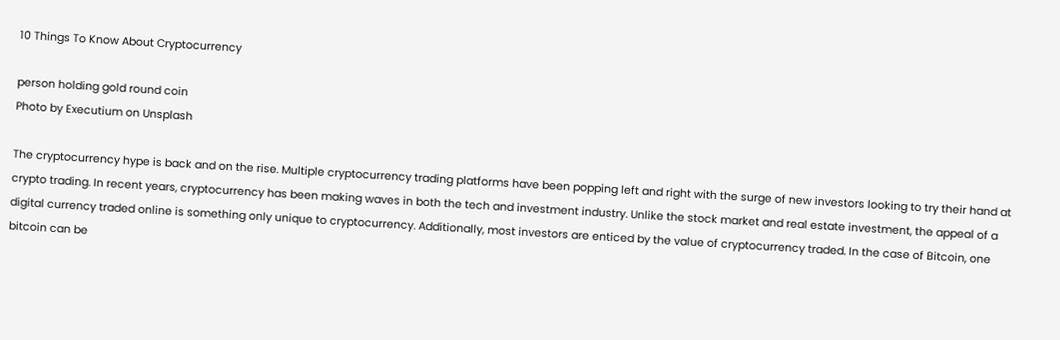10 Things To Know About Cryptocurrency

person holding gold round coin
Photo by Executium on Unsplash

The cryptocurrency hype is back and on the rise. Multiple cryptocurrency trading platforms have been popping left and right with the surge of new investors looking to try their hand at crypto trading. In recent years, cryptocurrency has been making waves in both the tech and investment industry. Unlike the stock market and real estate investment, the appeal of a digital currency traded online is something only unique to cryptocurrency. Additionally, most investors are enticed by the value of cryptocurrency traded. In the case of Bitcoin, one bitcoin can be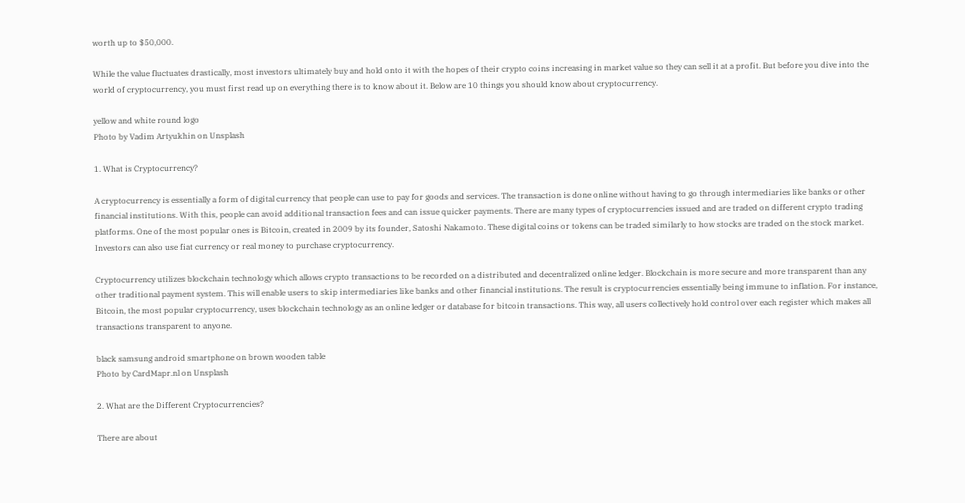worth up to $50,000.

While the value fluctuates drastically, most investors ultimately buy and hold onto it with the hopes of their crypto coins increasing in market value so they can sell it at a profit. But before you dive into the world of cryptocurrency, you must first read up on everything there is to know about it. Below are 10 things you should know about cryptocurrency.

yellow and white round logo
Photo by Vadim Artyukhin on Unsplash

1. What is Cryptocurrency?

A cryptocurrency is essentially a form of digital currency that people can use to pay for goods and services. The transaction is done online without having to go through intermediaries like banks or other financial institutions. With this, people can avoid additional transaction fees and can issue quicker payments. There are many types of cryptocurrencies issued and are traded on different crypto trading platforms. One of the most popular ones is Bitcoin, created in 2009 by its founder, Satoshi Nakamoto. These digital coins or tokens can be traded similarly to how stocks are traded on the stock market. Investors can also use fiat currency or real money to purchase cryptocurrency.

Cryptocurrency utilizes blockchain technology which allows crypto transactions to be recorded on a distributed and decentralized online ledger. Blockchain is more secure and more transparent than any other traditional payment system. This will enable users to skip intermediaries like banks and other financial institutions. The result is cryptocurrencies essentially being immune to inflation. For instance, Bitcoin, the most popular cryptocurrency, uses blockchain technology as an online ledger or database for bitcoin transactions. This way, all users collectively hold control over each register which makes all transactions transparent to anyone.

black samsung android smartphone on brown wooden table
Photo by CardMapr.nl on Unsplash

2. What are the Different Cryptocurrencies?

There are about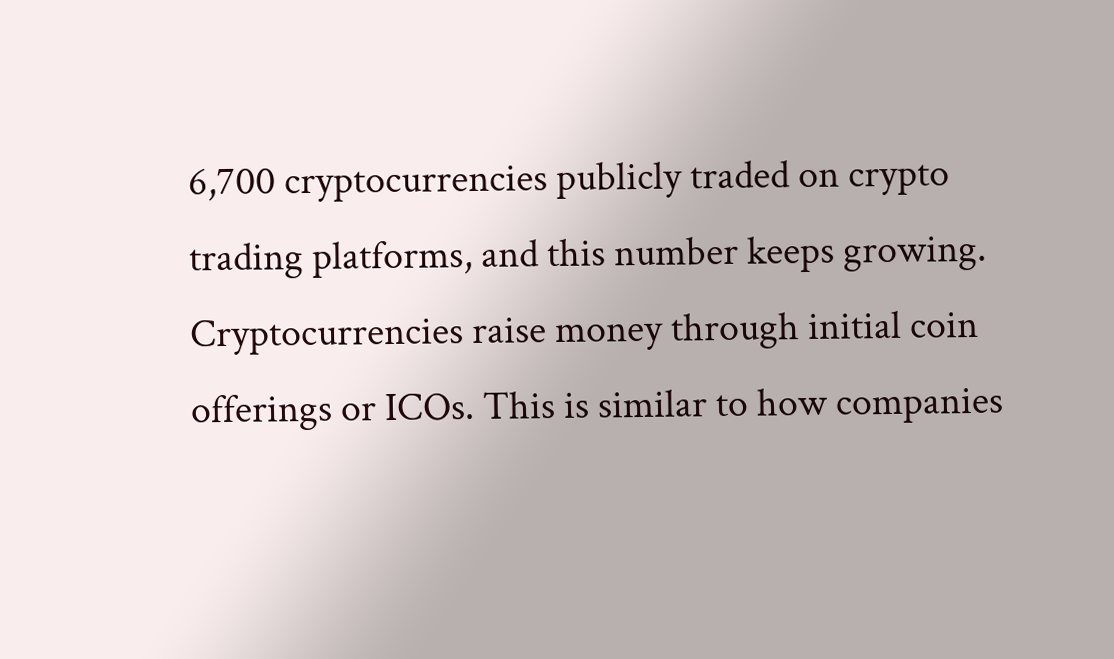6,700 cryptocurrencies publicly traded on crypto trading platforms, and this number keeps growing. Cryptocurrencies raise money through initial coin offerings or ICOs. This is similar to how companies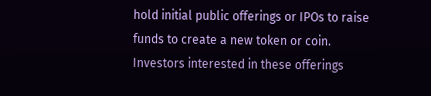hold initial public offerings or IPOs to raise funds to create a new token or coin. Investors interested in these offerings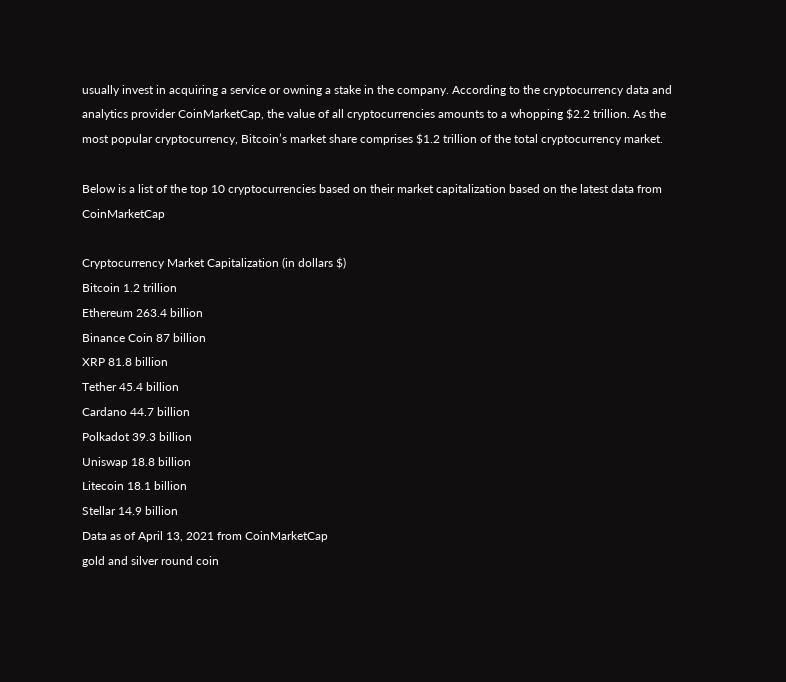usually invest in acquiring a service or owning a stake in the company. According to the cryptocurrency data and analytics provider CoinMarketCap, the value of all cryptocurrencies amounts to a whopping $2.2 trillion. As the most popular cryptocurrency, Bitcoin’s market share comprises $1.2 trillion of the total cryptocurrency market.

Below is a list of the top 10 cryptocurrencies based on their market capitalization based on the latest data from CoinMarketCap

Cryptocurrency Market Capitalization (in dollars $)
Bitcoin 1.2 trillion
Ethereum 263.4 billion
Binance Coin 87 billion
XRP 81.8 billion
Tether 45.4 billion
Cardano 44.7 billion
Polkadot 39.3 billion
Uniswap 18.8 billion
Litecoin 18.1 billion
Stellar 14.9 billion
Data as of April 13, 2021 from CoinMarketCap
gold and silver round coin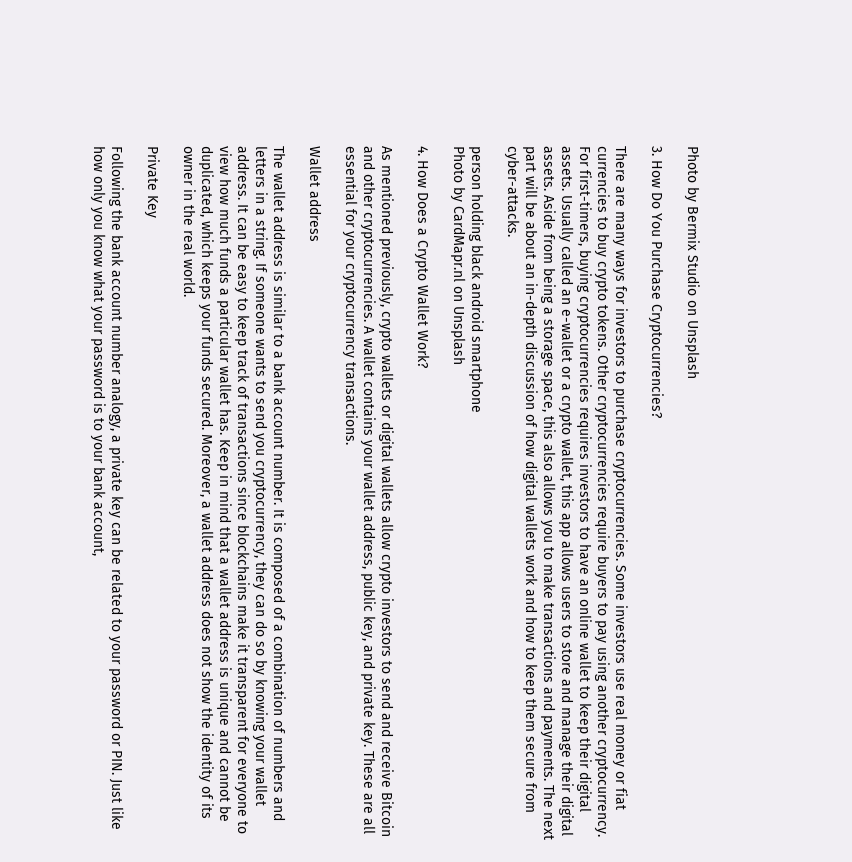Photo by Bermix Studio on Unsplash

3. How Do You Purchase Cryptocurrencies?

There are many ways for investors to purchase cryptocurrencies. Some investors use real money or fiat currencies to buy crypto tokens. Other cryptocurrencies require buyers to pay using another cryptocurrency. For first-timers, buying cryptocurrencies requires investors to have an online wallet to keep their digital assets. Usually called an e-wallet or a crypto wallet, this app allows users to store and manage their digital assets. Aside from being a storage space, this also allows you to make transactions and payments. The next part will be about an in-depth discussion of how digital wallets work and how to keep them secure from cyber-attacks.

person holding black android smartphone
Photo by CardMapr.nl on Unsplash

4. How Does a Crypto Wallet Work?

As mentioned previously, crypto wallets or digital wallets allow crypto investors to send and receive Bitcoin and other cryptocurrencies. A wallet contains your wallet address, public key, and private key. These are all essential for your cryptocurrency transactions.

Wallet address

The wallet address is similar to a bank account number. It is composed of a combination of numbers and letters in a string. If someone wants to send you cryptocurrency, they can do so by knowing your wallet address. It can be easy to keep track of transactions since blockchains make it transparent for everyone to view how much funds a particular wallet has. Keep in mind that a wallet address is unique and cannot be duplicated, which keeps your funds secured. Moreover, a wallet address does not show the identity of its owner in the real world.

Private Key

Following the bank account number analogy, a private key can be related to your password or PIN. Just like how only you know what your password is to your bank account,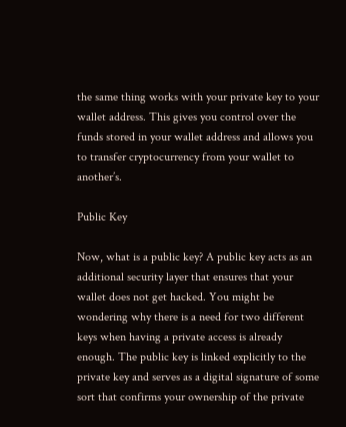the same thing works with your private key to your wallet address. This gives you control over the funds stored in your wallet address and allows you to transfer cryptocurrency from your wallet to another’s.

Public Key

Now, what is a public key? A public key acts as an additional security layer that ensures that your wallet does not get hacked. You might be wondering why there is a need for two different keys when having a private access is already enough. The public key is linked explicitly to the private key and serves as a digital signature of some sort that confirms your ownership of the private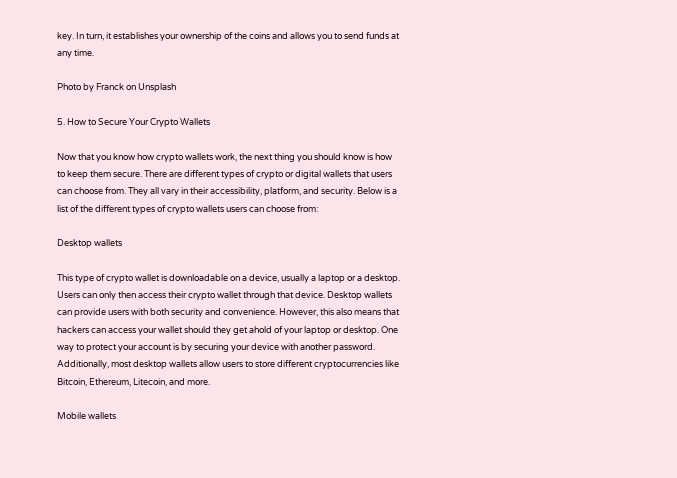key. In turn, it establishes your ownership of the coins and allows you to send funds at any time.

Photo by Franck on Unsplash

5. How to Secure Your Crypto Wallets

Now that you know how crypto wallets work, the next thing you should know is how to keep them secure. There are different types of crypto or digital wallets that users can choose from. They all vary in their accessibility, platform, and security. Below is a list of the different types of crypto wallets users can choose from:

Desktop wallets

This type of crypto wallet is downloadable on a device, usually a laptop or a desktop. Users can only then access their crypto wallet through that device. Desktop wallets can provide users with both security and convenience. However, this also means that hackers can access your wallet should they get ahold of your laptop or desktop. One way to protect your account is by securing your device with another password. Additionally, most desktop wallets allow users to store different cryptocurrencies like Bitcoin, Ethereum, Litecoin, and more.

Mobile wallets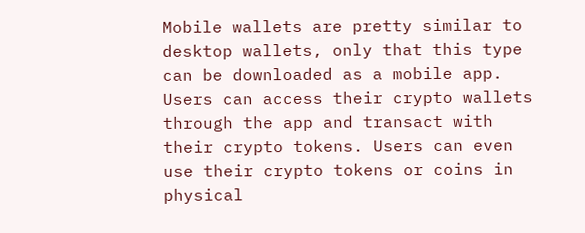Mobile wallets are pretty similar to desktop wallets, only that this type can be downloaded as a mobile app. Users can access their crypto wallets through the app and transact with their crypto tokens. Users can even use their crypto tokens or coins in physical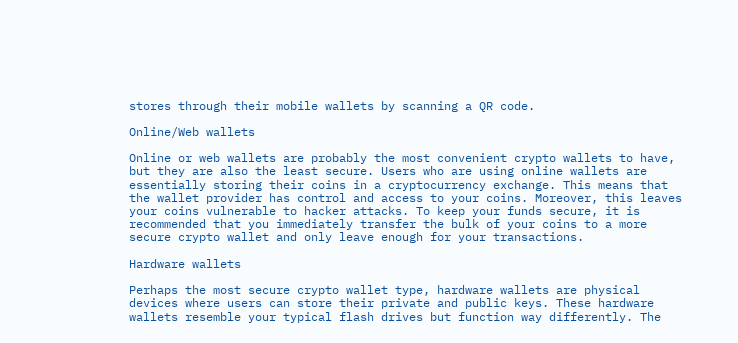stores through their mobile wallets by scanning a QR code.

Online/Web wallets

Online or web wallets are probably the most convenient crypto wallets to have, but they are also the least secure. Users who are using online wallets are essentially storing their coins in a cryptocurrency exchange. This means that the wallet provider has control and access to your coins. Moreover, this leaves your coins vulnerable to hacker attacks. To keep your funds secure, it is recommended that you immediately transfer the bulk of your coins to a more secure crypto wallet and only leave enough for your transactions.

Hardware wallets

Perhaps the most secure crypto wallet type, hardware wallets are physical devices where users can store their private and public keys. These hardware wallets resemble your typical flash drives but function way differently. The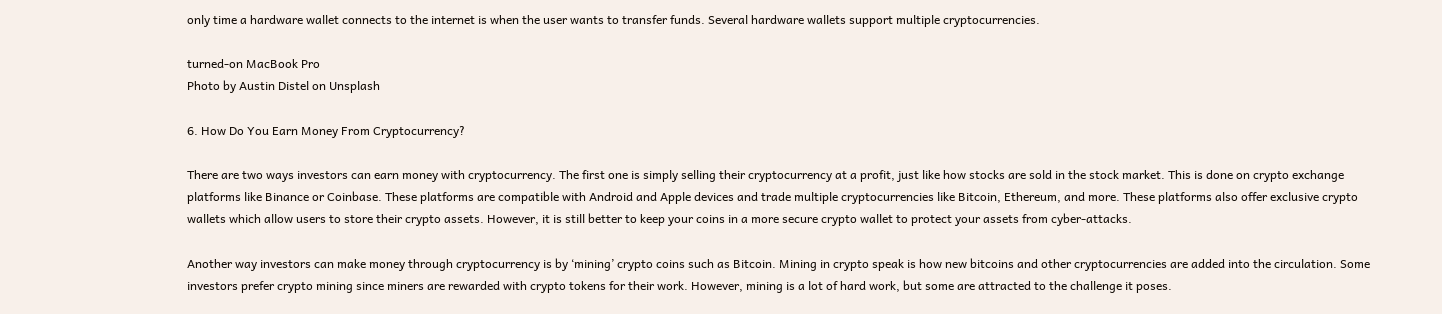only time a hardware wallet connects to the internet is when the user wants to transfer funds. Several hardware wallets support multiple cryptocurrencies.

turned-on MacBook Pro
Photo by Austin Distel on Unsplash

6. How Do You Earn Money From Cryptocurrency?

There are two ways investors can earn money with cryptocurrency. The first one is simply selling their cryptocurrency at a profit, just like how stocks are sold in the stock market. This is done on crypto exchange platforms like Binance or Coinbase. These platforms are compatible with Android and Apple devices and trade multiple cryptocurrencies like Bitcoin, Ethereum, and more. These platforms also offer exclusive crypto wallets which allow users to store their crypto assets. However, it is still better to keep your coins in a more secure crypto wallet to protect your assets from cyber-attacks.

Another way investors can make money through cryptocurrency is by ‘mining’ crypto coins such as Bitcoin. Mining in crypto speak is how new bitcoins and other cryptocurrencies are added into the circulation. Some investors prefer crypto mining since miners are rewarded with crypto tokens for their work. However, mining is a lot of hard work, but some are attracted to the challenge it poses.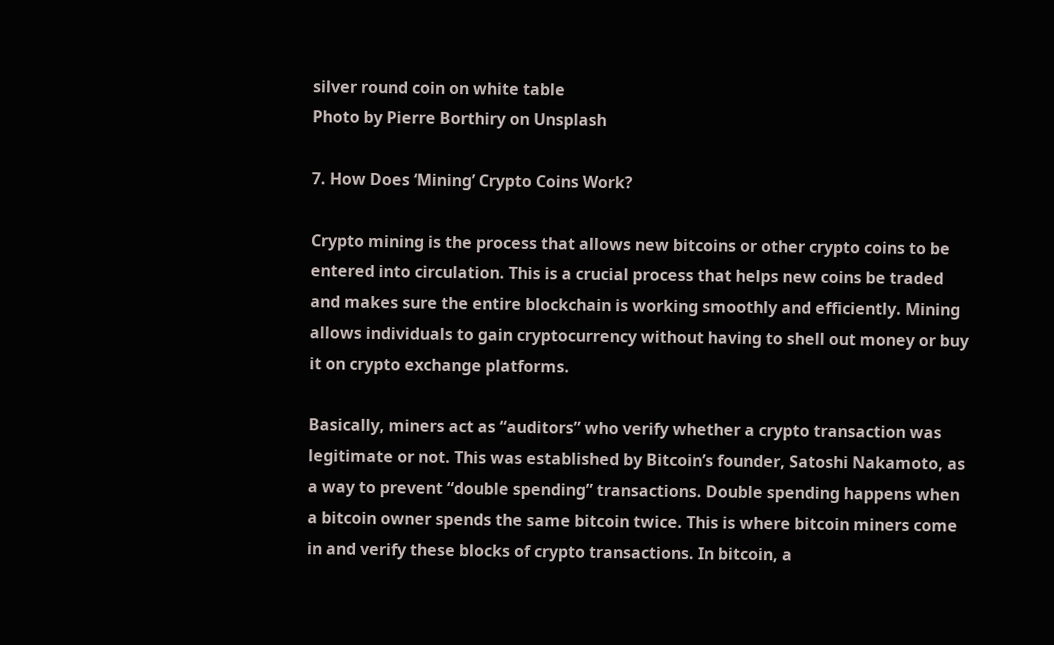silver round coin on white table
Photo by Pierre Borthiry on Unsplash

7. How Does ‘Mining’ Crypto Coins Work?

Crypto mining is the process that allows new bitcoins or other crypto coins to be entered into circulation. This is a crucial process that helps new coins be traded and makes sure the entire blockchain is working smoothly and efficiently. Mining allows individuals to gain cryptocurrency without having to shell out money or buy it on crypto exchange platforms.

Basically, miners act as “auditors” who verify whether a crypto transaction was legitimate or not. This was established by Bitcoin’s founder, Satoshi Nakamoto, as a way to prevent “double spending” transactions. Double spending happens when a bitcoin owner spends the same bitcoin twice. This is where bitcoin miners come in and verify these blocks of crypto transactions. In bitcoin, a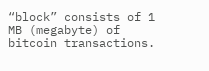“block” consists of 1 MB (megabyte) of bitcoin transactions.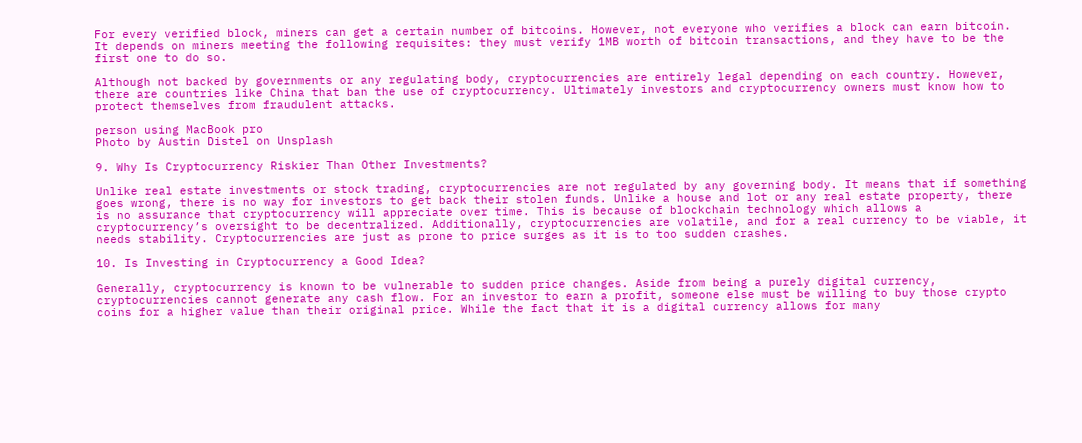For every verified block, miners can get a certain number of bitcoins. However, not everyone who verifies a block can earn bitcoin. It depends on miners meeting the following requisites: they must verify 1MB worth of bitcoin transactions, and they have to be the first one to do so.

Although not backed by governments or any regulating body, cryptocurrencies are entirely legal depending on each country. However, there are countries like China that ban the use of cryptocurrency. Ultimately investors and cryptocurrency owners must know how to protect themselves from fraudulent attacks.

person using MacBook pro
Photo by Austin Distel on Unsplash

9. Why Is Cryptocurrency Riskier Than Other Investments?

Unlike real estate investments or stock trading, cryptocurrencies are not regulated by any governing body. It means that if something goes wrong, there is no way for investors to get back their stolen funds. Unlike a house and lot or any real estate property, there is no assurance that cryptocurrency will appreciate over time. This is because of blockchain technology which allows a cryptocurrency’s oversight to be decentralized. Additionally, cryptocurrencies are volatile, and for a real currency to be viable, it needs stability. Cryptocurrencies are just as prone to price surges as it is to too sudden crashes.

10. Is Investing in Cryptocurrency a Good Idea?

Generally, cryptocurrency is known to be vulnerable to sudden price changes. Aside from being a purely digital currency, cryptocurrencies cannot generate any cash flow. For an investor to earn a profit, someone else must be willing to buy those crypto coins for a higher value than their original price. While the fact that it is a digital currency allows for many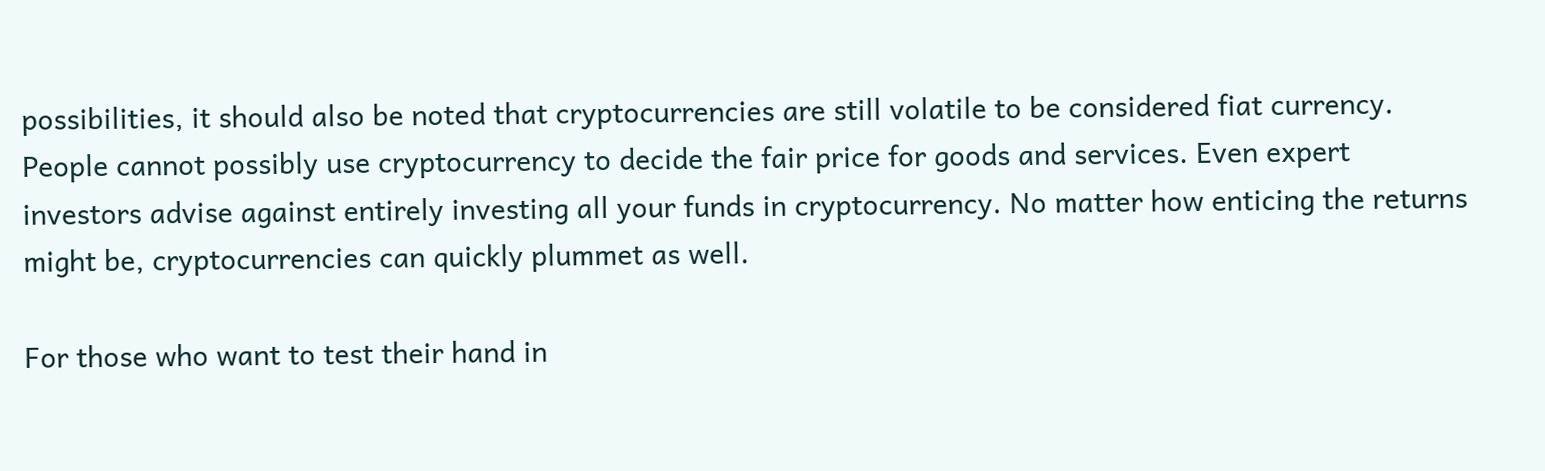possibilities, it should also be noted that cryptocurrencies are still volatile to be considered fiat currency. People cannot possibly use cryptocurrency to decide the fair price for goods and services. Even expert investors advise against entirely investing all your funds in cryptocurrency. No matter how enticing the returns might be, cryptocurrencies can quickly plummet as well.

For those who want to test their hand in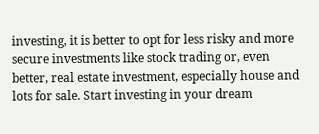investing, it is better to opt for less risky and more secure investments like stock trading or, even better, real estate investment, especially house and lots for sale. Start investing in your dream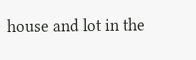house and lot in the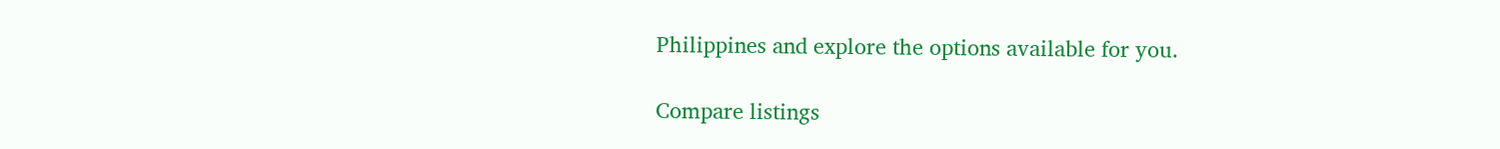Philippines and explore the options available for you.

Compare listings